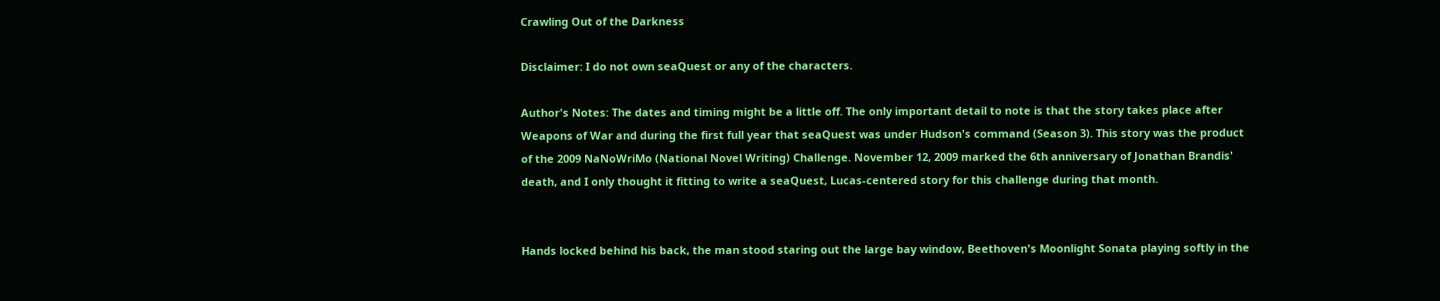Crawling Out of the Darkness

Disclaimer: I do not own seaQuest or any of the characters.

Author's Notes: The dates and timing might be a little off. The only important detail to note is that the story takes place after Weapons of War and during the first full year that seaQuest was under Hudson's command (Season 3). This story was the product of the 2009 NaNoWriMo (National Novel Writing) Challenge. November 12, 2009 marked the 6th anniversary of Jonathan Brandis' death, and I only thought it fitting to write a seaQuest, Lucas-centered story for this challenge during that month.


Hands locked behind his back, the man stood staring out the large bay window, Beethoven's Moonlight Sonata playing softly in the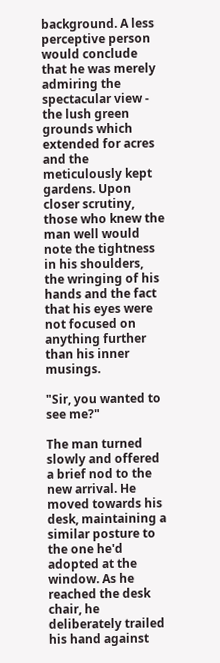background. A less perceptive person would conclude that he was merely admiring the spectacular view - the lush green grounds which extended for acres and the meticulously kept gardens. Upon closer scrutiny, those who knew the man well would note the tightness in his shoulders, the wringing of his hands and the fact that his eyes were not focused on anything further than his inner musings.

"Sir, you wanted to see me?"

The man turned slowly and offered a brief nod to the new arrival. He moved towards his desk, maintaining a similar posture to the one he'd adopted at the window. As he reached the desk chair, he deliberately trailed his hand against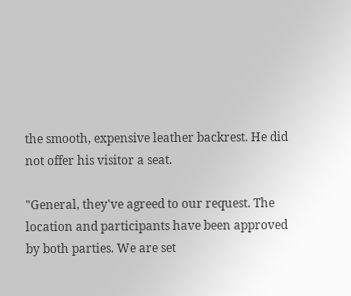the smooth, expensive leather backrest. He did not offer his visitor a seat.

"General, they've agreed to our request. The location and participants have been approved by both parties. We are set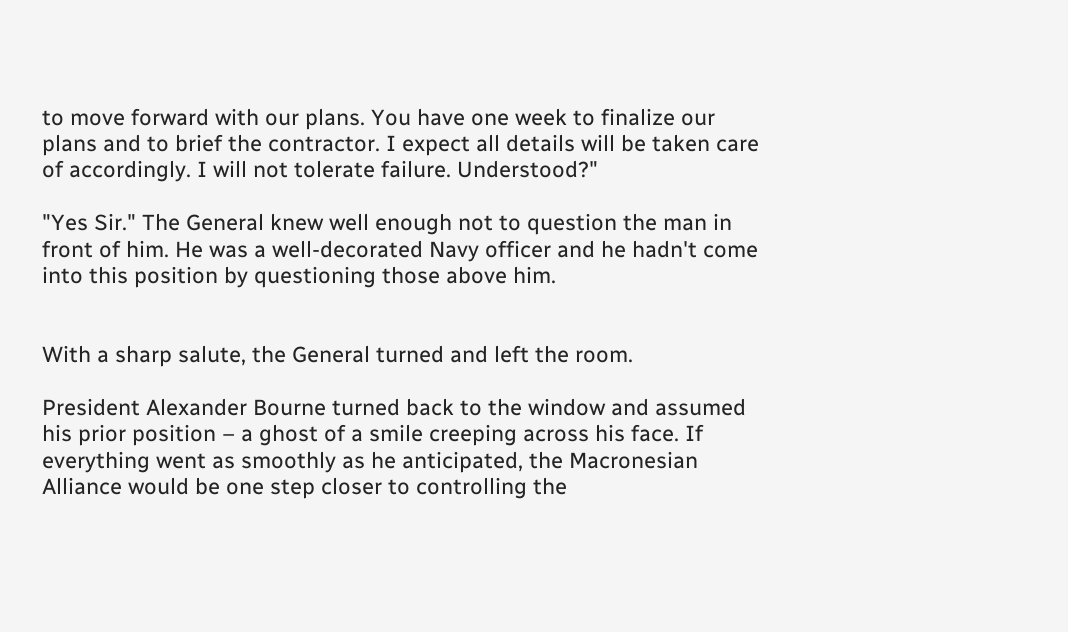to move forward with our plans. You have one week to finalize our plans and to brief the contractor. I expect all details will be taken care of accordingly. I will not tolerate failure. Understood?"

"Yes Sir." The General knew well enough not to question the man in front of him. He was a well-decorated Navy officer and he hadn't come into this position by questioning those above him.


With a sharp salute, the General turned and left the room.

President Alexander Bourne turned back to the window and assumed his prior position – a ghost of a smile creeping across his face. If everything went as smoothly as he anticipated, the Macronesian Alliance would be one step closer to controlling the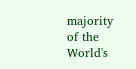majority of the World's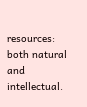resources: both natural and intellectual.